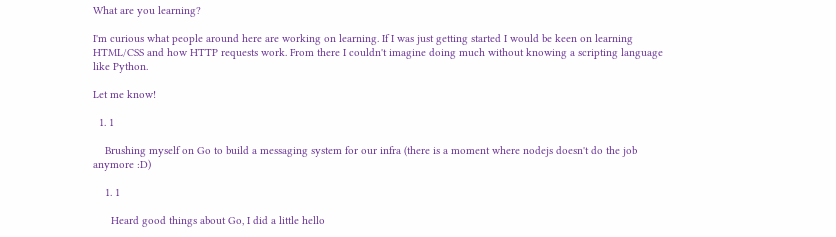What are you learning?

I'm curious what people around here are working on learning. If I was just getting started I would be keen on learning HTML/CSS and how HTTP requests work. From there I couldn't imagine doing much without knowing a scripting language like Python.

Let me know!

  1. 1

    Brushing myself on Go to build a messaging system for our infra (there is a moment where nodejs doesn't do the job anymore :D)

    1. 1

      Heard good things about Go, I did a little hello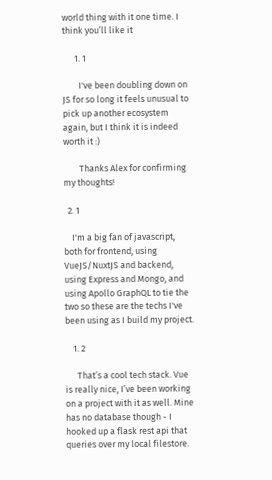world thing with it one time. I think you’ll like it

      1. 1

        I've been doubling down on JS for so long it feels unusual to pick up another ecosystem again, but I think it is indeed worth it :)

        Thanks Alex for confirming my thoughts!

  2. 1

    I'm a big fan of javascript, both for frontend, using VueJS/NuxtJS and backend, using Express and Mongo, and using Apollo GraphQL to tie the two so these are the techs I've been using as I build my project.

    1. 2

      That’s a cool tech stack. Vue is really nice, I’ve been working on a project with it as well. Mine has no database though - I hooked up a flask rest api that queries over my local filestore.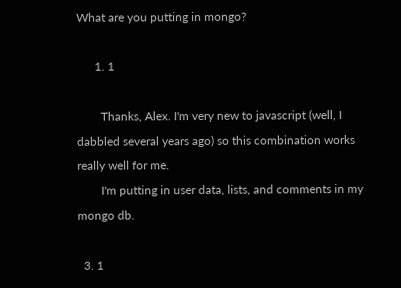What are you putting in mongo?

      1. 1

        Thanks, Alex. I'm very new to javascript (well, I dabbled several years ago) so this combination works really well for me.
        I'm putting in user data, lists, and comments in my mongo db.

  3. 1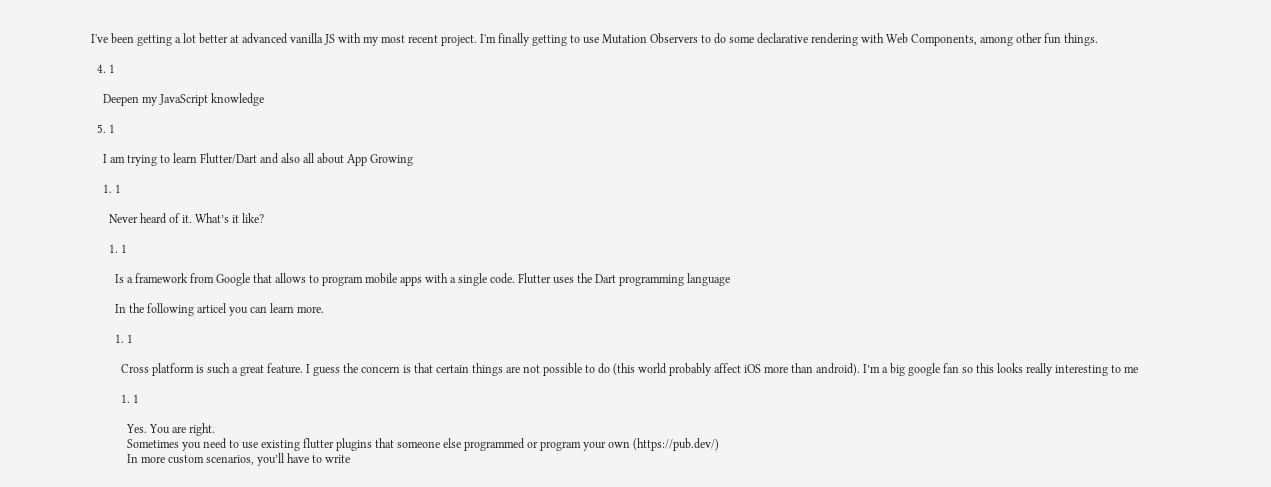I've been getting a lot better at advanced vanilla JS with my most recent project. I'm finally getting to use Mutation Observers to do some declarative rendering with Web Components, among other fun things.

  4. 1

    Deepen my JavaScript knowledge

  5. 1

    I am trying to learn Flutter/Dart and also all about App Growing

    1. 1

      Never heard of it. What’s it like?

      1. 1

        Is a framework from Google that allows to program mobile apps with a single code. Flutter uses the Dart programming language

        In the following articel you can learn more.

        1. 1

          Cross platform is such a great feature. I guess the concern is that certain things are not possible to do (this world probably affect iOS more than android). I’m a big google fan so this looks really interesting to me

          1. 1

            Yes. You are right.
            Sometimes you need to use existing flutter plugins that someone else programmed or program your own (https://pub.dev/)
            In more custom scenarios, you’ll have to write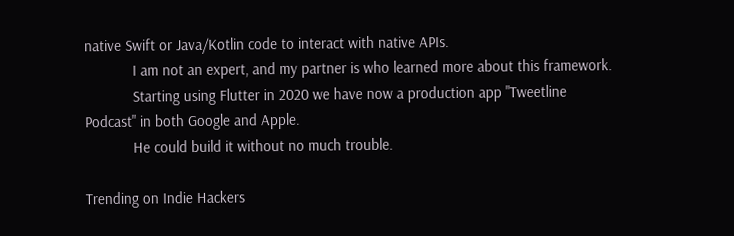native Swift or Java/Kotlin code to interact with native APIs.
            I am not an expert, and my partner is who learned more about this framework.
            Starting using Flutter in 2020 we have now a production app "Tweetline Podcast" in both Google and Apple.
            He could build it without no much trouble.

Trending on Indie Hackers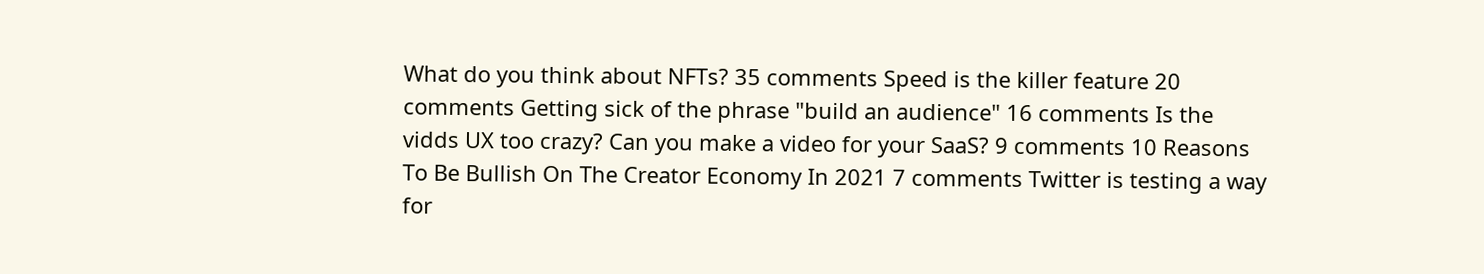What do you think about NFTs? 35 comments Speed is the killer feature 20 comments Getting sick of the phrase "build an audience" 16 comments Is the vidds UX too crazy? Can you make a video for your SaaS? 9 comments 10 Reasons To Be Bullish On The Creator Economy In 2021 7 comments Twitter is testing a way for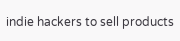indie hackers to sell products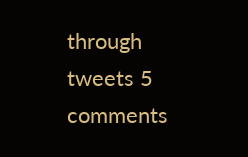through tweets 5 comments